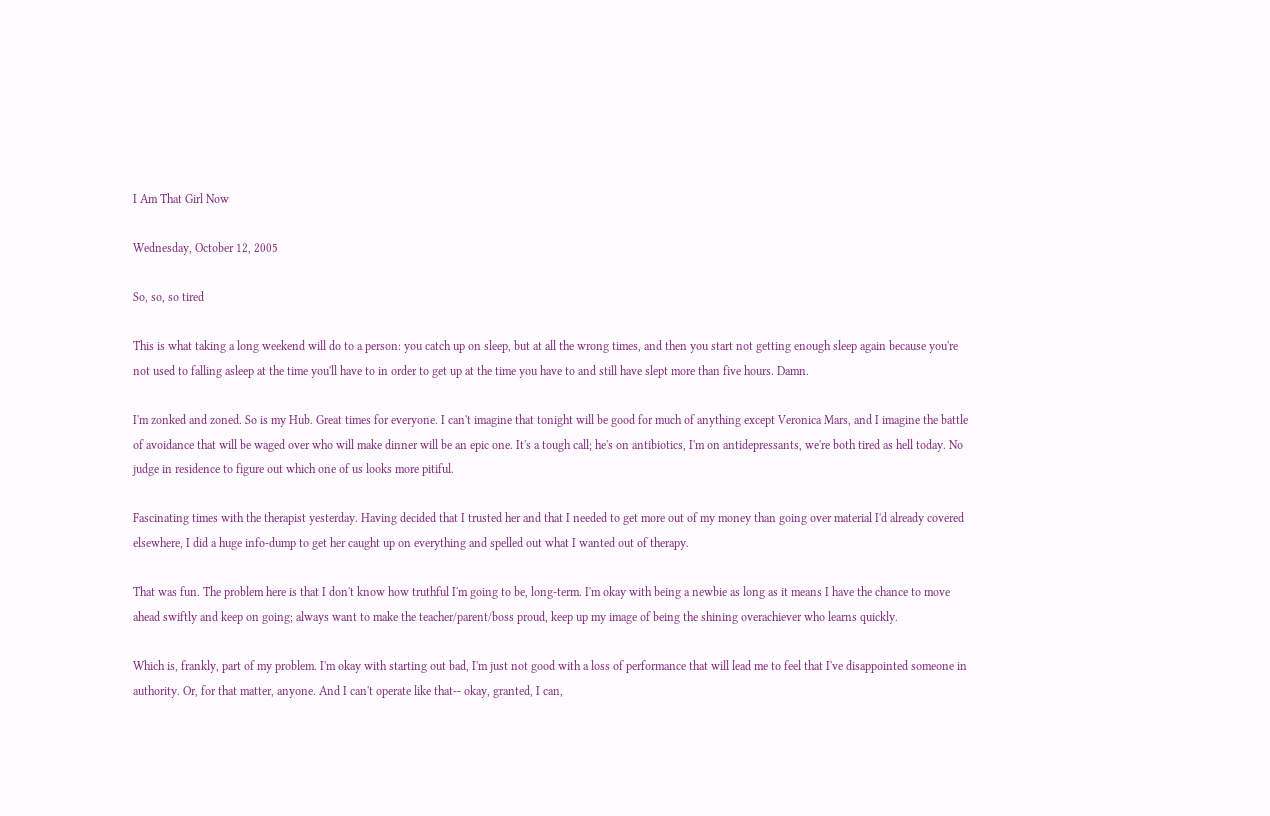I Am That Girl Now

Wednesday, October 12, 2005

So, so, so tired

This is what taking a long weekend will do to a person: you catch up on sleep, but at all the wrong times, and then you start not getting enough sleep again because you're not used to falling asleep at the time you'll have to in order to get up at the time you have to and still have slept more than five hours. Damn.

I'm zonked and zoned. So is my Hub. Great times for everyone. I can't imagine that tonight will be good for much of anything except Veronica Mars, and I imagine the battle of avoidance that will be waged over who will make dinner will be an epic one. It's a tough call; he's on antibiotics, I'm on antidepressants, we're both tired as hell today. No judge in residence to figure out which one of us looks more pitiful.

Fascinating times with the therapist yesterday. Having decided that I trusted her and that I needed to get more out of my money than going over material I'd already covered elsewhere, I did a huge info-dump to get her caught up on everything and spelled out what I wanted out of therapy.

That was fun. The problem here is that I don't know how truthful I'm going to be, long-term. I'm okay with being a newbie as long as it means I have the chance to move ahead swiftly and keep on going; always want to make the teacher/parent/boss proud, keep up my image of being the shining overachiever who learns quickly.

Which is, frankly, part of my problem. I'm okay with starting out bad, I'm just not good with a loss of performance that will lead me to feel that I've disappointed someone in authority. Or, for that matter, anyone. And I can't operate like that-- okay, granted, I can,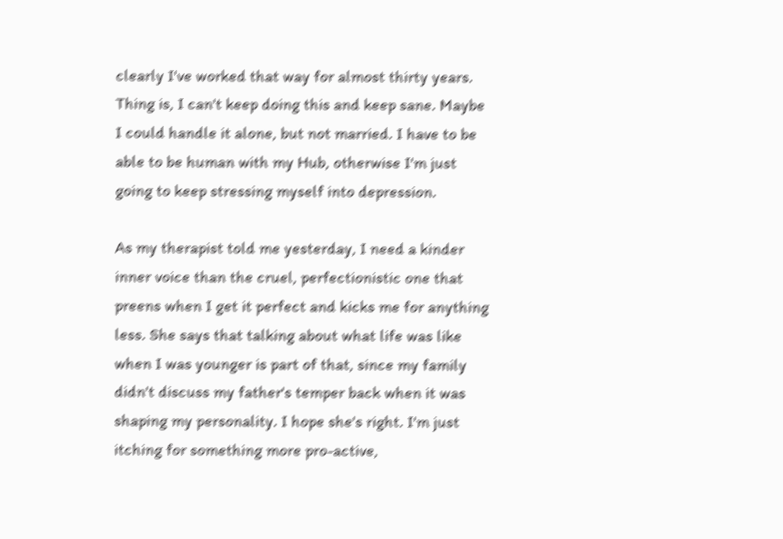clearly I've worked that way for almost thirty years. Thing is, I can't keep doing this and keep sane. Maybe I could handle it alone, but not married. I have to be able to be human with my Hub, otherwise I'm just going to keep stressing myself into depression.

As my therapist told me yesterday, I need a kinder inner voice than the cruel, perfectionistic one that preens when I get it perfect and kicks me for anything less. She says that talking about what life was like when I was younger is part of that, since my family didn't discuss my father's temper back when it was shaping my personality. I hope she's right. I'm just itching for something more pro-active,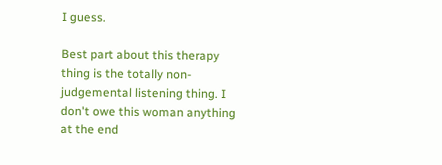I guess.

Best part about this therapy thing is the totally non-judgemental listening thing. I don't owe this woman anything at the end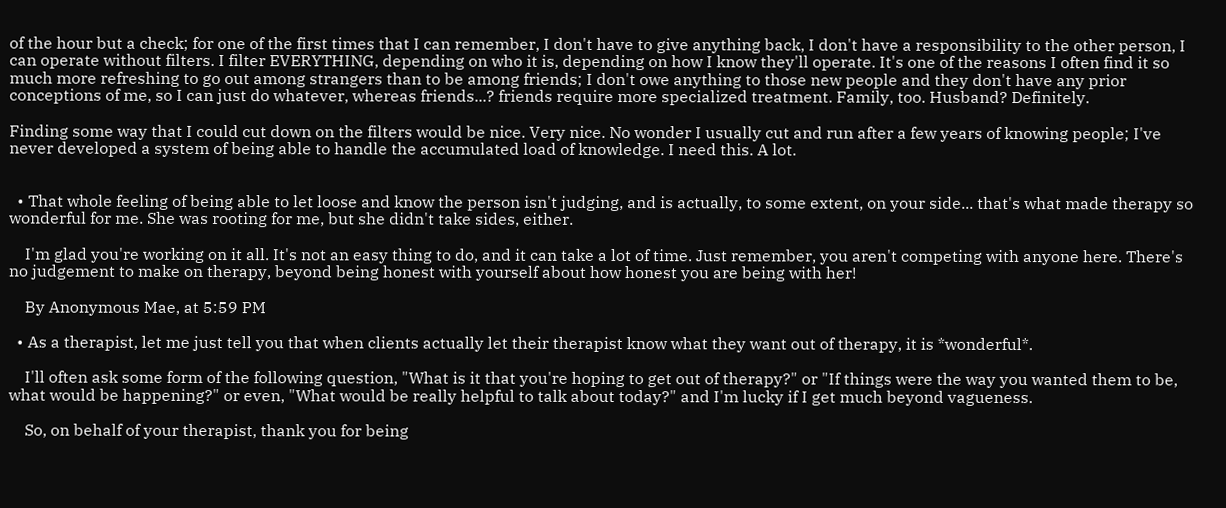of the hour but a check; for one of the first times that I can remember, I don't have to give anything back, I don't have a responsibility to the other person, I can operate without filters. I filter EVERYTHING, depending on who it is, depending on how I know they'll operate. It's one of the reasons I often find it so much more refreshing to go out among strangers than to be among friends; I don't owe anything to those new people and they don't have any prior conceptions of me, so I can just do whatever, whereas friends...? friends require more specialized treatment. Family, too. Husband? Definitely.

Finding some way that I could cut down on the filters would be nice. Very nice. No wonder I usually cut and run after a few years of knowing people; I've never developed a system of being able to handle the accumulated load of knowledge. I need this. A lot.


  • That whole feeling of being able to let loose and know the person isn't judging, and is actually, to some extent, on your side... that's what made therapy so wonderful for me. She was rooting for me, but she didn't take sides, either.

    I'm glad you're working on it all. It's not an easy thing to do, and it can take a lot of time. Just remember, you aren't competing with anyone here. There's no judgement to make on therapy, beyond being honest with yourself about how honest you are being with her!

    By Anonymous Mae, at 5:59 PM

  • As a therapist, let me just tell you that when clients actually let their therapist know what they want out of therapy, it is *wonderful*.

    I'll often ask some form of the following question, "What is it that you're hoping to get out of therapy?" or "If things were the way you wanted them to be, what would be happening?" or even, "What would be really helpful to talk about today?" and I'm lucky if I get much beyond vagueness.

    So, on behalf of your therapist, thank you for being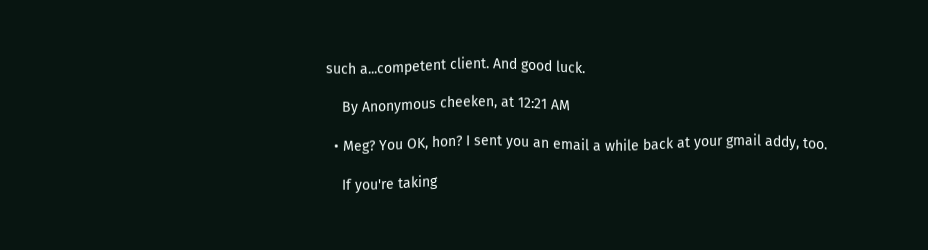such a...competent client. And good luck.

    By Anonymous cheeken, at 12:21 AM

  • Meg? You OK, hon? I sent you an email a while back at your gmail addy, too.

    If you're taking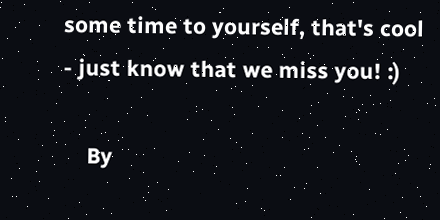some time to yourself, that's cool - just know that we miss you! :)

    By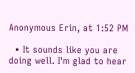Anonymous Erin, at 1:52 PM

  • It sounds like you are doing well. I'm glad to hear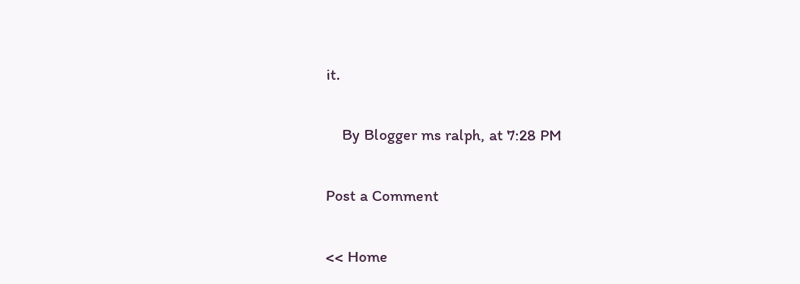it.

    By Blogger ms ralph, at 7:28 PM

Post a Comment

<< Home